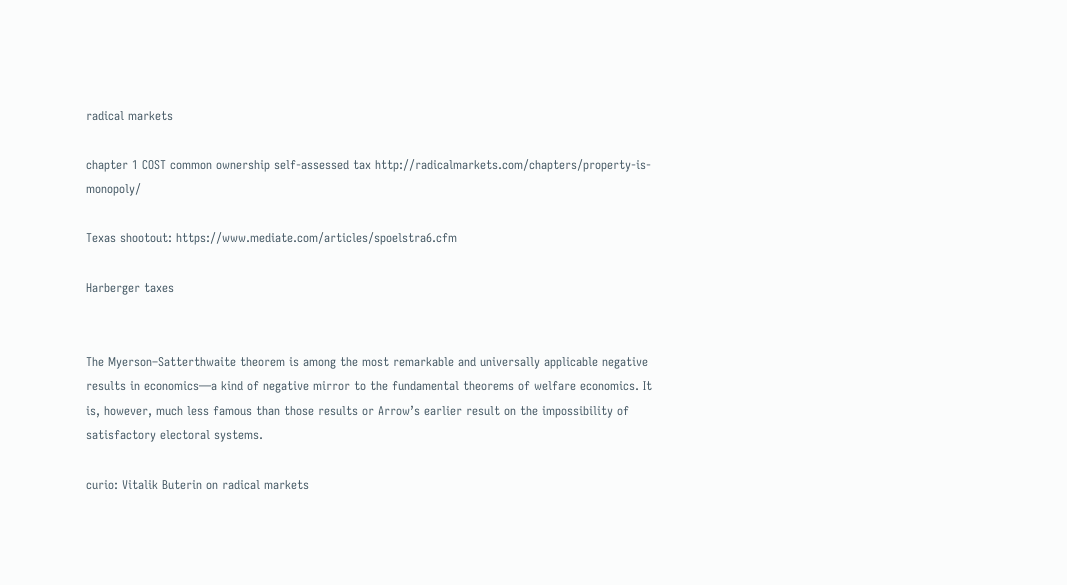radical markets

chapter 1 COST common ownership self-assessed tax http://radicalmarkets.com/chapters/property-is-monopoly/

Texas shootout: https://www.mediate.com/articles/spoelstra6.cfm

Harberger taxes


The Myerson–Satterthwaite theorem is among the most remarkable and universally applicable negative results in economics—a kind of negative mirror to the fundamental theorems of welfare economics. It is, however, much less famous than those results or Arrow’s earlier result on the impossibility of satisfactory electoral systems.

curio: Vitalik Buterin on radical markets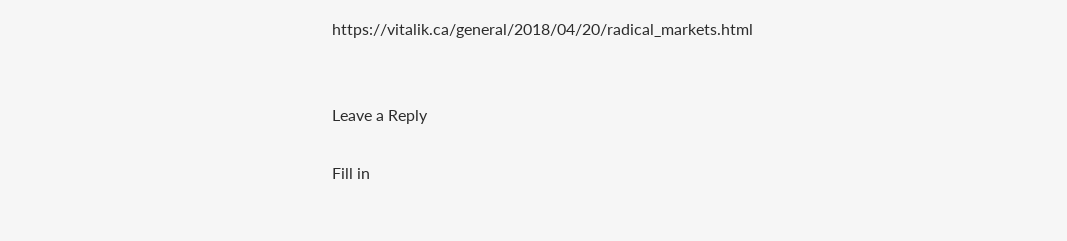https://vitalik.ca/general/2018/04/20/radical_markets.html


Leave a Reply

Fill in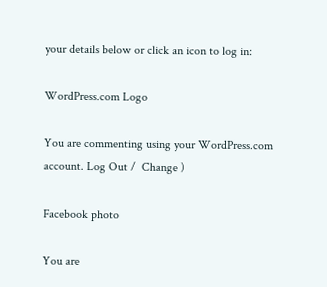your details below or click an icon to log in:

WordPress.com Logo

You are commenting using your WordPress.com account. Log Out /  Change )

Facebook photo

You are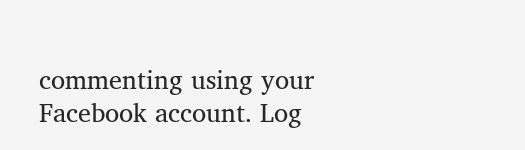commenting using your Facebook account. Log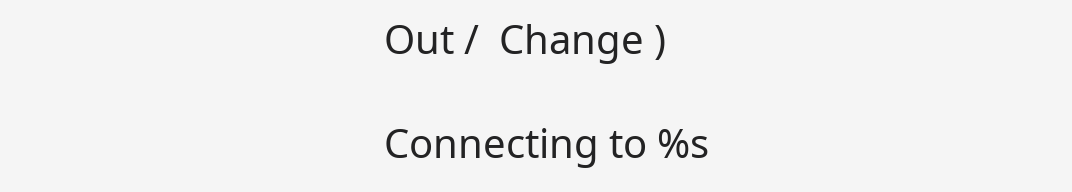Out /  Change )

Connecting to %s